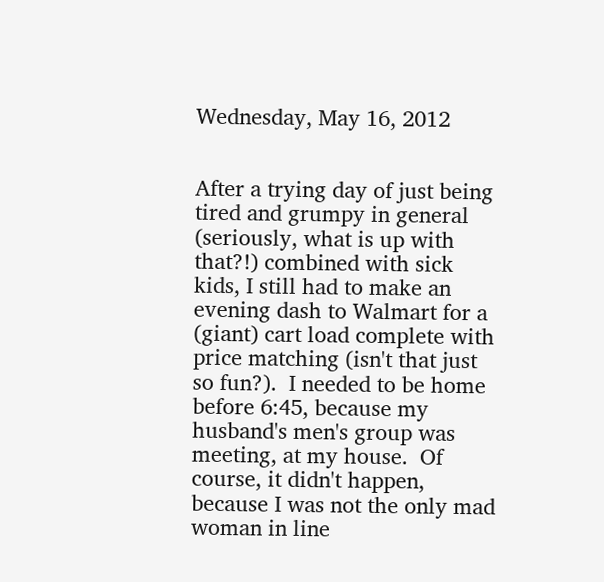Wednesday, May 16, 2012


After a trying day of just being tired and grumpy in general (seriously, what is up with that?!) combined with sick kids, I still had to make an evening dash to Walmart for a (giant) cart load complete with price matching (isn't that just so fun?).  I needed to be home before 6:45, because my husband's men's group was meeting, at my house.  Of course, it didn't happen, because I was not the only mad woman in line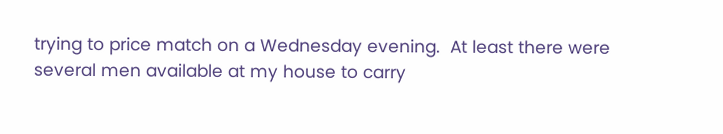trying to price match on a Wednesday evening.  At least there were several men available at my house to carry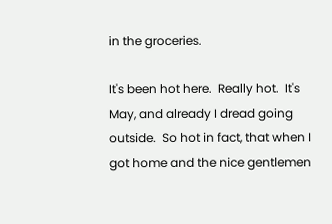in the groceries.

It's been hot here.  Really hot.  It's May, and already I dread going outside.  So hot in fact, that when I got home and the nice gentlemen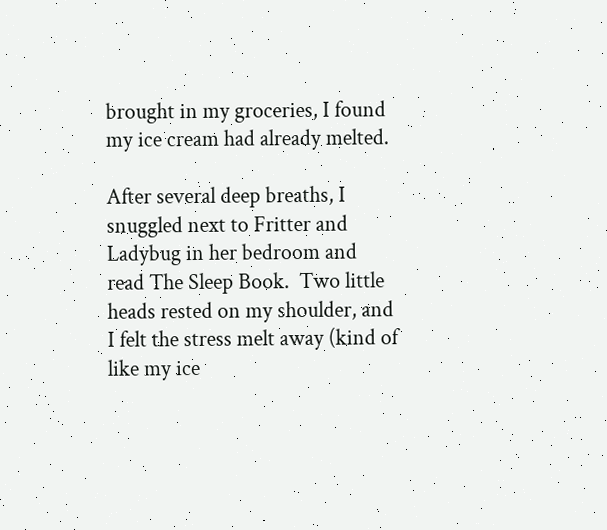brought in my groceries, I found my ice cream had already melted.

After several deep breaths, I snuggled next to Fritter and Ladybug in her bedroom and read The Sleep Book.  Two little heads rested on my shoulder, and I felt the stress melt away (kind of like my ice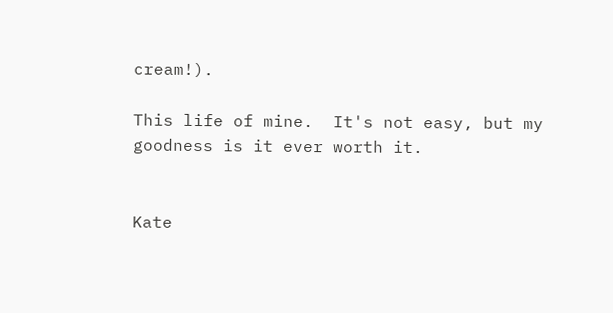cream!).

This life of mine.  It's not easy, but my goodness is it ever worth it.


Kate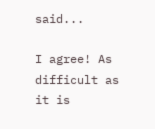said...

I agree! As difficult as it is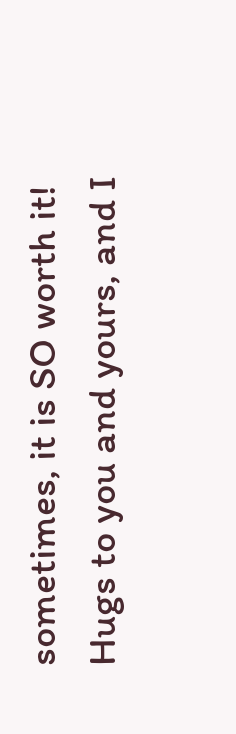sometimes, it is SO worth it! Hugs to you and yours, and I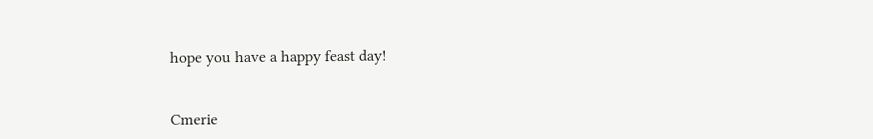hope you have a happy feast day!


Cmerie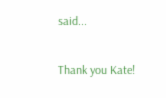said...

Thank you Kate!